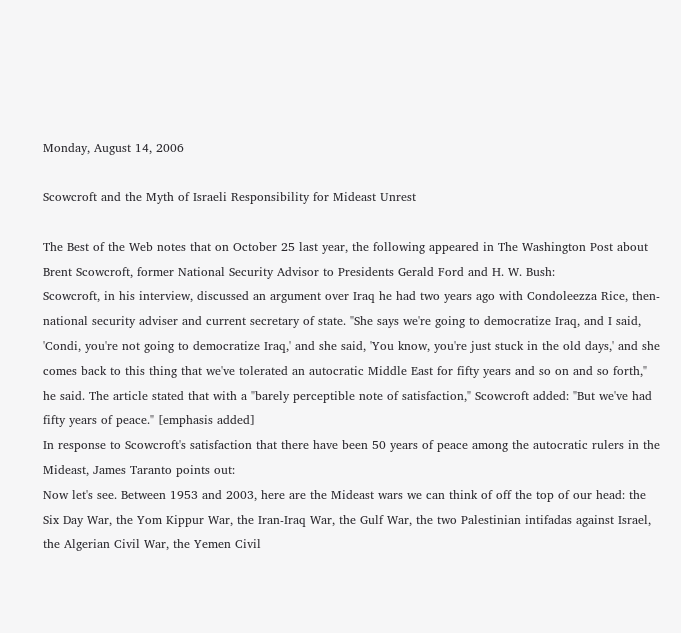Monday, August 14, 2006

Scowcroft and the Myth of Israeli Responsibility for Mideast Unrest

The Best of the Web notes that on October 25 last year, the following appeared in The Washington Post about Brent Scowcroft, former National Security Advisor to Presidents Gerald Ford and H. W. Bush:
Scowcroft, in his interview, discussed an argument over Iraq he had two years ago with Condoleezza Rice, then-national security adviser and current secretary of state. "She says we're going to democratize Iraq, and I said, 'Condi, you're not going to democratize Iraq,' and she said, 'You know, you're just stuck in the old days,' and she comes back to this thing that we've tolerated an autocratic Middle East for fifty years and so on and so forth," he said. The article stated that with a "barely perceptible note of satisfaction," Scowcroft added: "But we've had fifty years of peace." [emphasis added]
In response to Scowcroft's satisfaction that there have been 50 years of peace among the autocratic rulers in the Mideast, James Taranto points out:
Now let's see. Between 1953 and 2003, here are the Mideast wars we can think of off the top of our head: the Six Day War, the Yom Kippur War, the Iran-Iraq War, the Gulf War, the two Palestinian intifadas against Israel, the Algerian Civil War, the Yemen Civil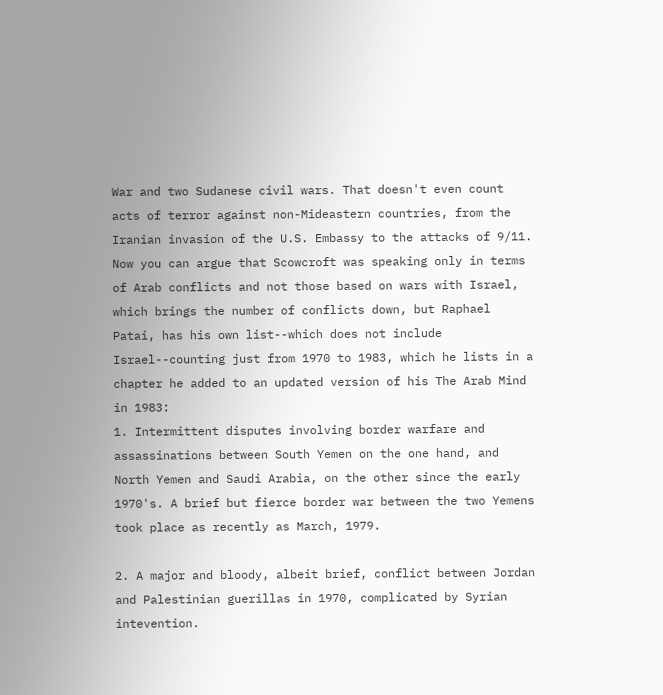War and two Sudanese civil wars. That doesn't even count acts of terror against non-Mideastern countries, from the Iranian invasion of the U.S. Embassy to the attacks of 9/11.
Now you can argue that Scowcroft was speaking only in terms of Arab conflicts and not those based on wars with Israel, which brings the number of conflicts down, but Raphael Patai, has his own list--which does not include Israel--counting just from 1970 to 1983, which he lists in a chapter he added to an updated version of his The Arab Mind in 1983:
1. Intermittent disputes involving border warfare and assassinations between South Yemen on the one hand, and North Yemen and Saudi Arabia, on the other since the early 1970's. A brief but fierce border war between the two Yemens took place as recently as March, 1979.

2. A major and bloody, albeit brief, conflict between Jordan and Palestinian guerillas in 1970, complicated by Syrian intevention.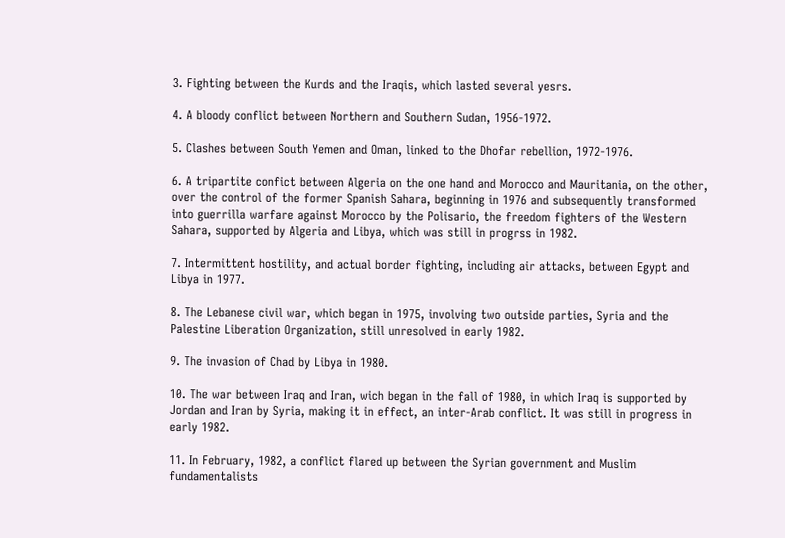3. Fighting between the Kurds and the Iraqis, which lasted several yesrs.

4. A bloody conflict between Northern and Southern Sudan, 1956-1972.

5. Clashes between South Yemen and Oman, linked to the Dhofar rebellion, 1972-1976.

6. A tripartite confict between Algeria on the one hand and Morocco and Mauritania, on the other, over the control of the former Spanish Sahara, beginning in 1976 and subsequently transformed into guerrilla warfare against Morocco by the Polisario, the freedom fighters of the Western Sahara, supported by Algeria and Libya, which was still in progrss in 1982.

7. Intermittent hostility, and actual border fighting, including air attacks, between Egypt and Libya in 1977.

8. The Lebanese civil war, which began in 1975, involving two outside parties, Syria and the Palestine Liberation Organization, still unresolved in early 1982.

9. The invasion of Chad by Libya in 1980.

10. The war between Iraq and Iran, wich began in the fall of 1980, in which Iraq is supported by Jordan and Iran by Syria, making it in effect, an inter-Arab conflict. It was still in progress in early 1982.

11. In February, 1982, a conflict flared up between the Syrian government and Muslim fundamentalists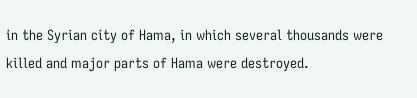in the Syrian city of Hama, in which several thousands were killed and major parts of Hama were destroyed.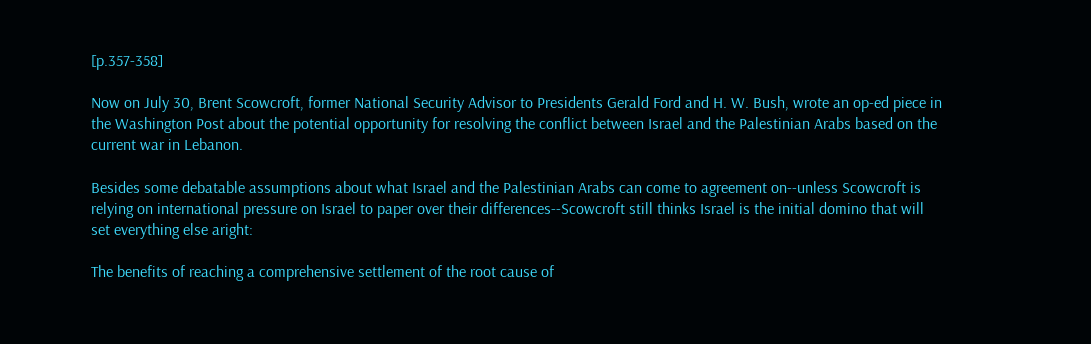[p.357-358]

Now on July 30, Brent Scowcroft, former National Security Advisor to Presidents Gerald Ford and H. W. Bush, wrote an op-ed piece in the Washington Post about the potential opportunity for resolving the conflict between Israel and the Palestinian Arabs based on the current war in Lebanon.

Besides some debatable assumptions about what Israel and the Palestinian Arabs can come to agreement on--unless Scowcroft is relying on international pressure on Israel to paper over their differences--Scowcroft still thinks Israel is the initial domino that will set everything else aright:

The benefits of reaching a comprehensive settlement of the root cause of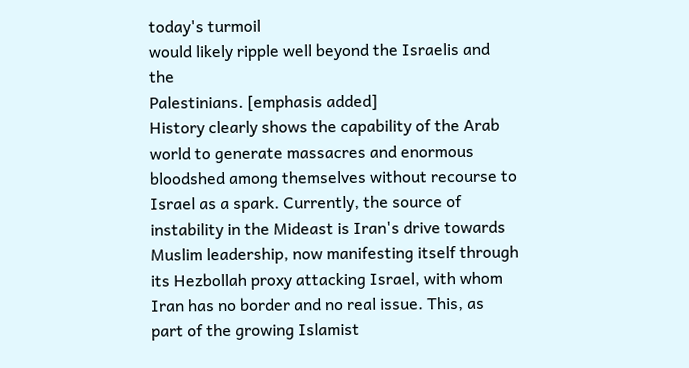today's turmoil
would likely ripple well beyond the Israelis and the
Palestinians. [emphasis added]
History clearly shows the capability of the Arab world to generate massacres and enormous bloodshed among themselves without recourse to Israel as a spark. Currently, the source of instability in the Mideast is Iran's drive towards Muslim leadership, now manifesting itself through its Hezbollah proxy attacking Israel, with whom Iran has no border and no real issue. This, as part of the growing Islamist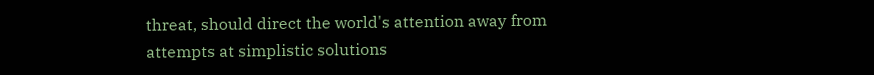threat, should direct the world's attention away from attempts at simplistic solutions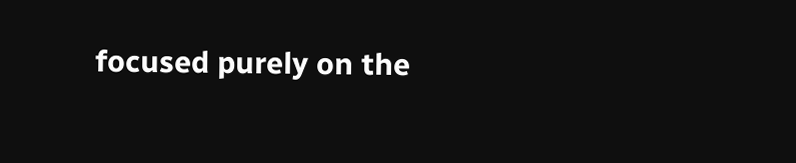focused purely on the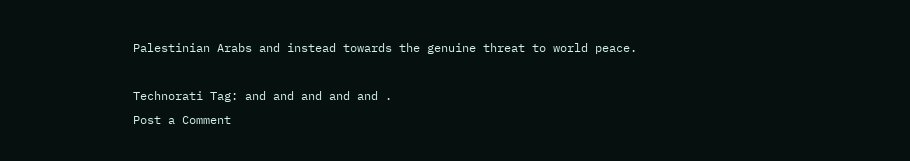Palestinian Arabs and instead towards the genuine threat to world peace.

Technorati Tag: and and and and and .
Post a Comment